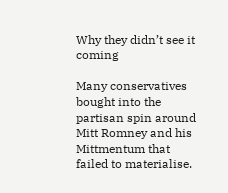Why they didn’t see it coming

Many conservatives bought into the partisan spin around Mitt Romney and his Mittmentum that failed to materialise.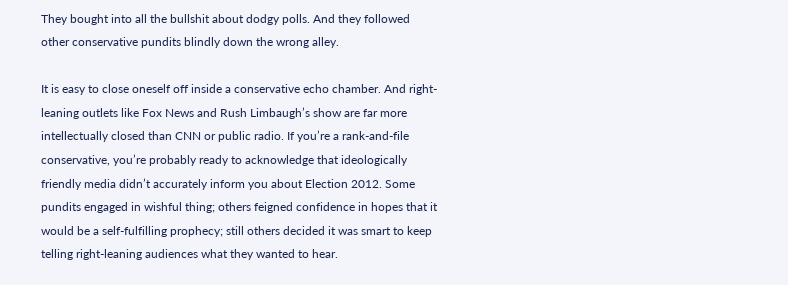They bought into all the bullshit about dodgy polls. And they followed other conservative pundits blindly down the wrong alley.

It is easy to close oneself off inside a conservative echo chamber. And right-leaning outlets like Fox News and Rush Limbaugh’s show are far more intellectually closed than CNN or public radio. If you’re a rank-and-file conservative, you’re probably ready to acknowledge that ideologically friendly media didn’t accurately inform you about Election 2012. Some pundits engaged in wishful thing; others feigned confidence in hopes that it would be a self-fulfilling prophecy; still others decided it was smart to keep telling right-leaning audiences what they wanted to hear.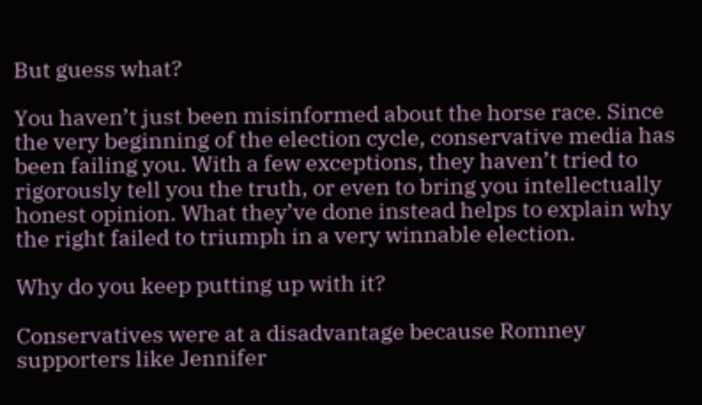But guess what?

You haven’t just been misinformed about the horse race. Since the very beginning of the election cycle, conservative media has been failing you. With a few exceptions, they haven’t tried to rigorously tell you the truth, or even to bring you intellectually honest opinion. What they’ve done instead helps to explain why the right failed to triumph in a very winnable election.

Why do you keep putting up with it?

Conservatives were at a disadvantage because Romney supporters like Jennifer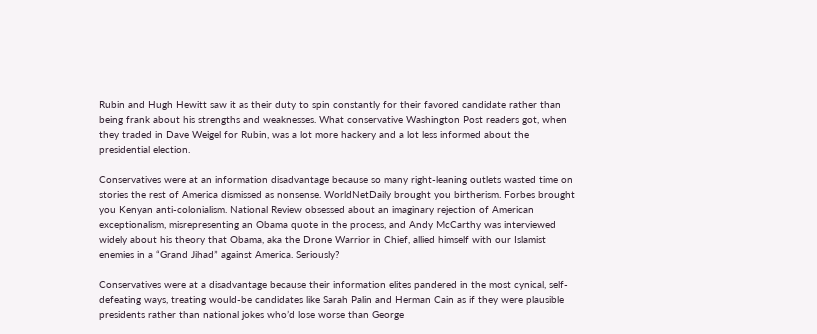Rubin and Hugh Hewitt saw it as their duty to spin constantly for their favored candidate rather than being frank about his strengths and weaknesses. What conservative Washington Post readers got, when they traded in Dave Weigel for Rubin, was a lot more hackery and a lot less informed about the presidential election.

Conservatives were at an information disadvantage because so many right-leaning outlets wasted time on stories the rest of America dismissed as nonsense. WorldNetDaily brought you birtherism. Forbes brought you Kenyan anti-colonialism. National Review obsessed about an imaginary rejection of American exceptionalism, misrepresenting an Obama quote in the process, and Andy McCarthy was interviewed widely about his theory that Obama, aka the Drone Warrior in Chief, allied himself with our Islamist enemies in a “Grand Jihad” against America. Seriously?

Conservatives were at a disadvantage because their information elites pandered in the most cynical, self-defeating ways, treating would-be candidates like Sarah Palin and Herman Cain as if they were plausible presidents rather than national jokes who’d lose worse than George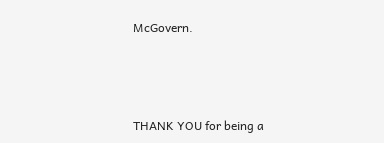McGovern.



THANK YOU for being a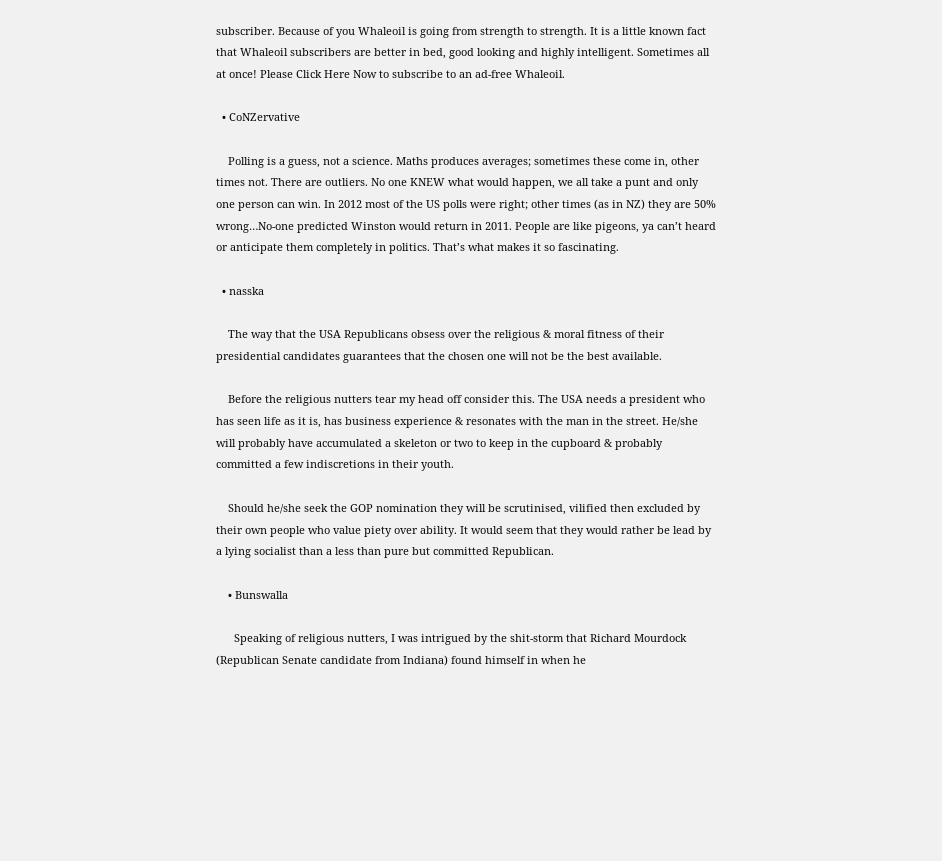subscriber. Because of you Whaleoil is going from strength to strength. It is a little known fact that Whaleoil subscribers are better in bed, good looking and highly intelligent. Sometimes all at once! Please Click Here Now to subscribe to an ad-free Whaleoil.

  • CoNZervative

    Polling is a guess, not a science. Maths produces averages; sometimes these come in, other times not. There are outliers. No one KNEW what would happen, we all take a punt and only one person can win. In 2012 most of the US polls were right; other times (as in NZ) they are 50% wrong…No-one predicted Winston would return in 2011. People are like pigeons, ya can’t heard or anticipate them completely in politics. That’s what makes it so fascinating.

  • nasska

    The way that the USA Republicans obsess over the religious & moral fitness of their presidential candidates guarantees that the chosen one will not be the best available.

    Before the religious nutters tear my head off consider this. The USA needs a president who has seen life as it is, has business experience & resonates with the man in the street. He/she will probably have accumulated a skeleton or two to keep in the cupboard & probably committed a few indiscretions in their youth.

    Should he/she seek the GOP nomination they will be scrutinised, vilified then excluded by their own people who value piety over ability. It would seem that they would rather be lead by a lying socialist than a less than pure but committed Republican.

    • Bunswalla

      Speaking of religious nutters, I was intrigued by the shit-storm that Richard Mourdock (Republican Senate candidate from Indiana) found himself in when he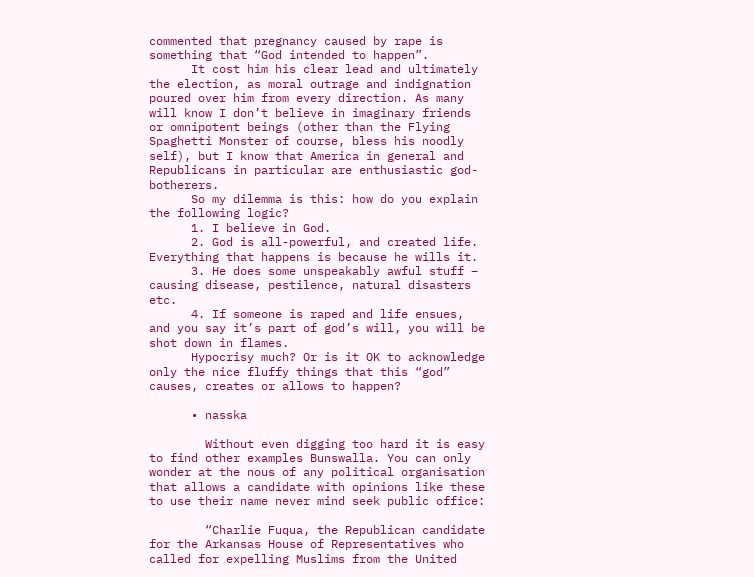commented that pregnancy caused by rape is something that “God intended to happen”.
      It cost him his clear lead and ultimately the election, as moral outrage and indignation poured over him from every direction. As many will know I don’t believe in imaginary friends or omnipotent beings (other than the Flying Spaghetti Monster of course, bless his noodly self), but I know that America in general and Republicans in particular are enthusiastic god-botherers.
      So my dilemma is this: how do you explain the following logic?
      1. I believe in God.
      2. God is all-powerful, and created life. Everything that happens is because he wills it.
      3. He does some unspeakably awful stuff – causing disease, pestilence, natural disasters etc.
      4. If someone is raped and life ensues, and you say it’s part of god’s will, you will be shot down in flames.
      Hypocrisy much? Or is it OK to acknowledge only the nice fluffy things that this “god” causes, creates or allows to happen?

      • nasska

        Without even digging too hard it is easy to find other examples Bunswalla. You can only wonder at the nous of any political organisation that allows a candidate with opinions like these to use their name never mind seek public office:

        “Charlie Fuqua, the Republican candidate for the Arkansas House of Representatives who called for expelling Muslims from the United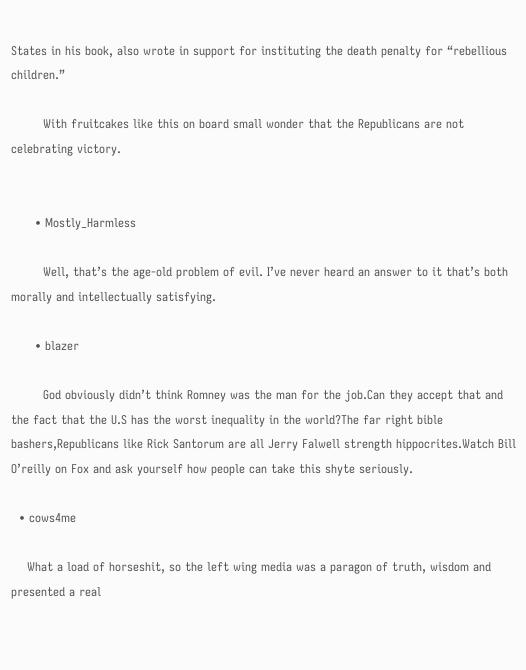States in his book, also wrote in support for instituting the death penalty for “rebellious children.”

        With fruitcakes like this on board small wonder that the Republicans are not celebrating victory.


      • Mostly_Harmless

        Well, that’s the age-old problem of evil. I’ve never heard an answer to it that’s both morally and intellectually satisfying.

      • blazer

        God obviously didn’t think Romney was the man for the job.Can they accept that and the fact that the U.S has the worst inequality in the world?The far right bible bashers,Republicans like Rick Santorum are all Jerry Falwell strength hippocrites.Watch Bill O’reilly on Fox and ask yourself how people can take this shyte seriously.

  • cows4me

    What a load of horseshit, so the left wing media was a paragon of truth, wisdom and presented a real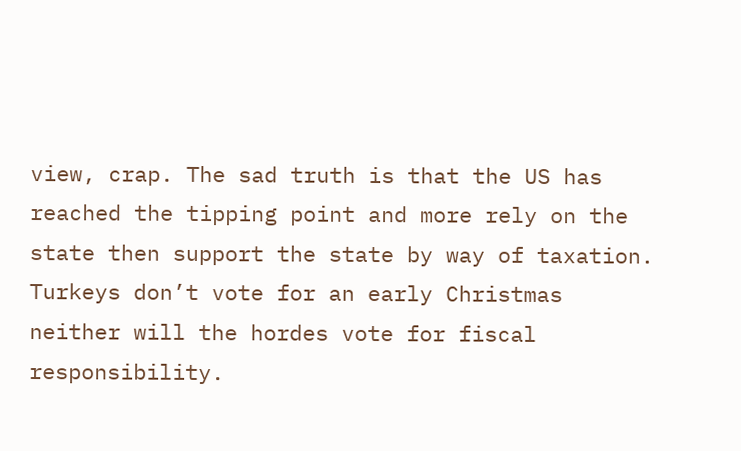view, crap. The sad truth is that the US has reached the tipping point and more rely on the state then support the state by way of taxation. Turkeys don’t vote for an early Christmas neither will the hordes vote for fiscal responsibility.